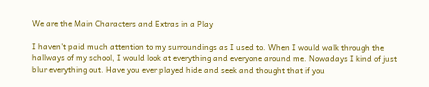We are the Main Characters and Extras in a Play

I haven’t paid much attention to my surroundings as I used to. When I would walk through the hallways of my school, I would look at everything and everyone around me. Nowadays I kind of just blur everything out. Have you ever played hide and seek and thought that if you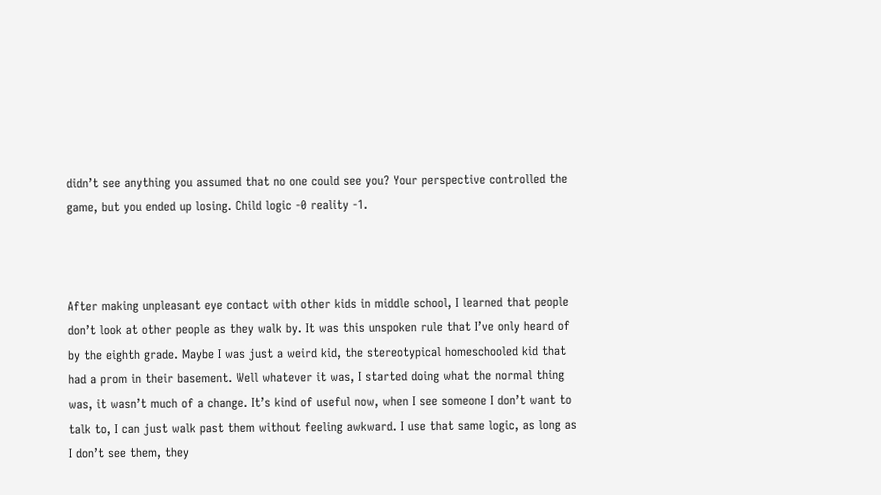didn’t see anything you assumed that no one could see you? Your perspective controlled the game, but you ended up losing. Child logic -0 reality -1.



After making unpleasant eye contact with other kids in middle school, I learned that people don’t look at other people as they walk by. It was this unspoken rule that I’ve only heard of by the eighth grade. Maybe I was just a weird kid, the stereotypical homeschooled kid that had a prom in their basement. Well whatever it was, I started doing what the normal thing was, it wasn’t much of a change. It’s kind of useful now, when I see someone I don’t want to talk to, I can just walk past them without feeling awkward. I use that same logic, as long as I don’t see them, they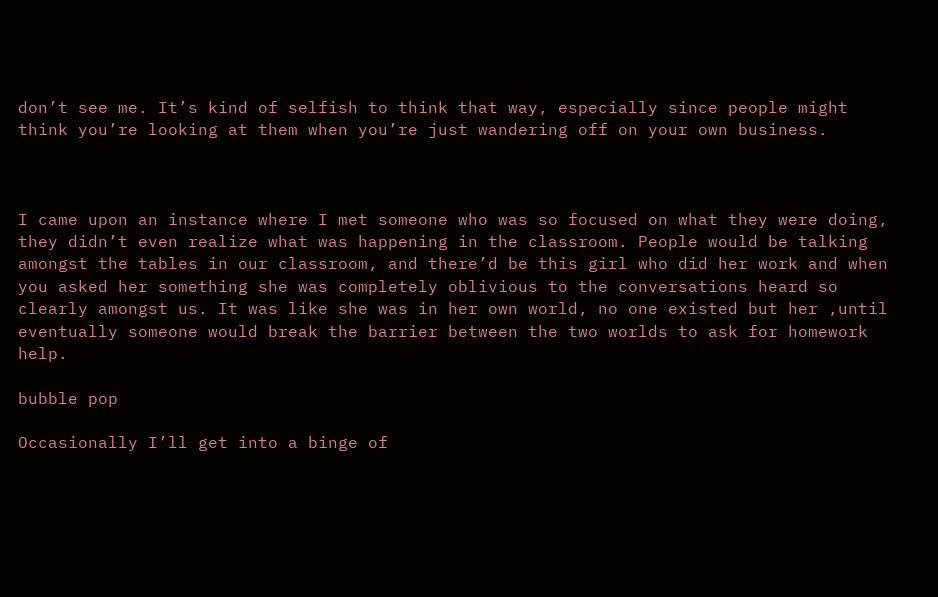don’t see me. It’s kind of selfish to think that way, especially since people might think you’re looking at them when you’re just wandering off on your own business.



I came upon an instance where I met someone who was so focused on what they were doing, they didn’t even realize what was happening in the classroom. People would be talking amongst the tables in our classroom, and there’d be this girl who did her work and when you asked her something she was completely oblivious to the conversations heard so clearly amongst us. It was like she was in her own world, no one existed but her ,until eventually someone would break the barrier between the two worlds to ask for homework help.

bubble pop

Occasionally I’ll get into a binge of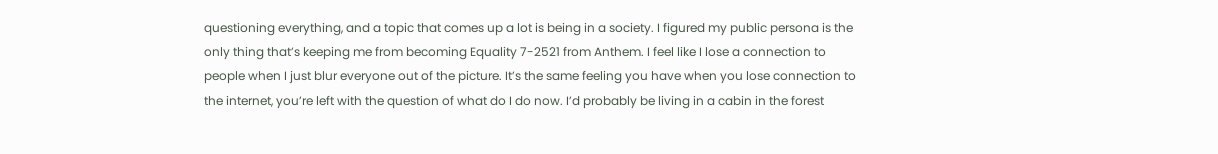questioning everything, and a topic that comes up a lot is being in a society. I figured my public persona is the only thing that’s keeping me from becoming Equality 7-2521 from Anthem. I feel like I lose a connection to people when I just blur everyone out of the picture. It’s the same feeling you have when you lose connection to the internet, you’re left with the question of what do I do now. I’d probably be living in a cabin in the forest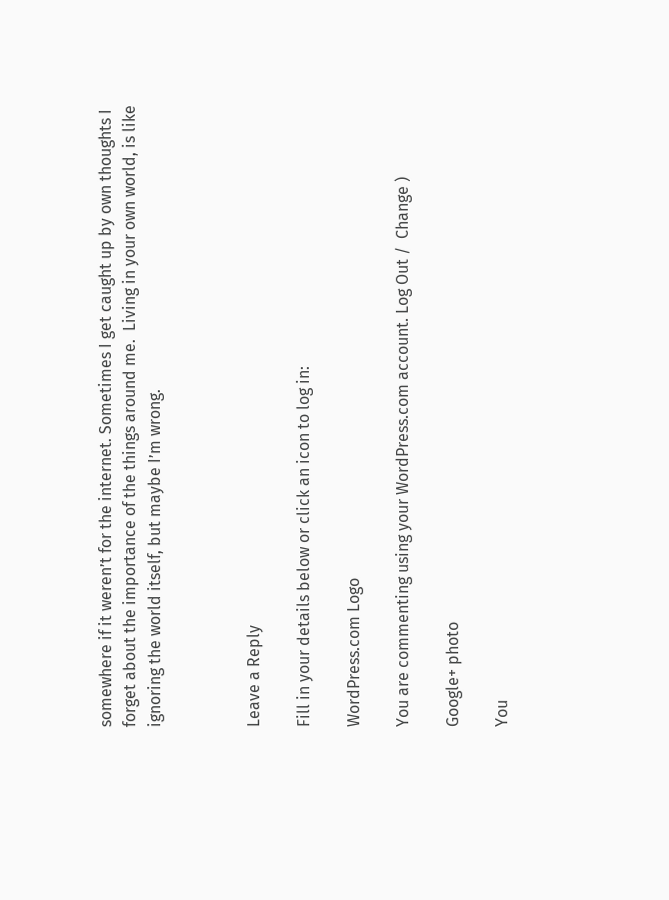somewhere if it weren’t for the internet. Sometimes I get caught up by own thoughts I forget about the importance of the things around me.  Living in your own world, is like ignoring the world itself, but maybe I’m wrong.



Leave a Reply

Fill in your details below or click an icon to log in:

WordPress.com Logo

You are commenting using your WordPress.com account. Log Out /  Change )

Google+ photo

You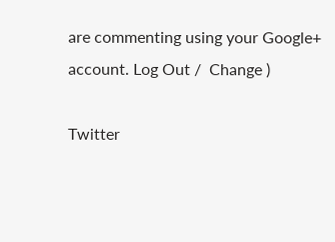are commenting using your Google+ account. Log Out /  Change )

Twitter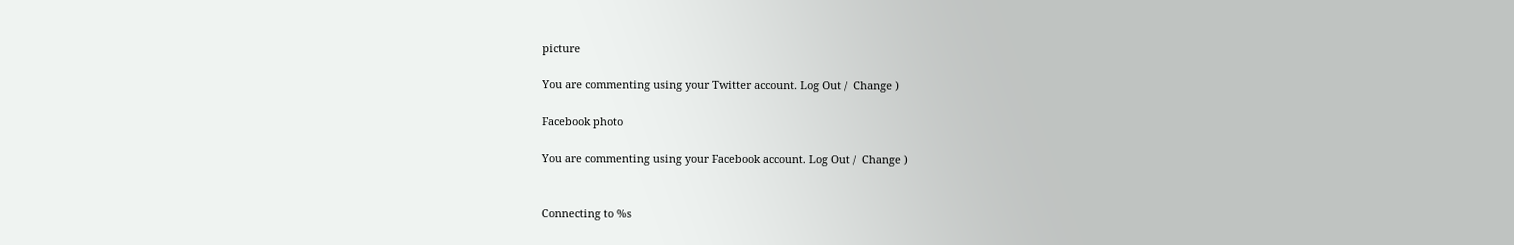picture

You are commenting using your Twitter account. Log Out /  Change )

Facebook photo

You are commenting using your Facebook account. Log Out /  Change )


Connecting to %s